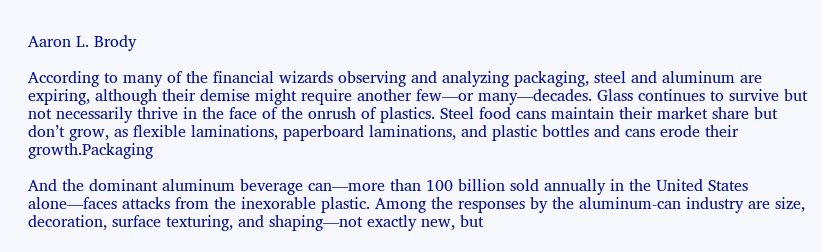Aaron L. Brody

According to many of the financial wizards observing and analyzing packaging, steel and aluminum are expiring, although their demise might require another few—or many—decades. Glass continues to survive but not necessarily thrive in the face of the onrush of plastics. Steel food cans maintain their market share but don’t grow, as flexible laminations, paperboard laminations, and plastic bottles and cans erode their growth.Packaging

And the dominant aluminum beverage can—more than 100 billion sold annually in the United States alone—faces attacks from the inexorable plastic. Among the responses by the aluminum-can industry are size, decoration, surface texturing, and shaping—not exactly new, but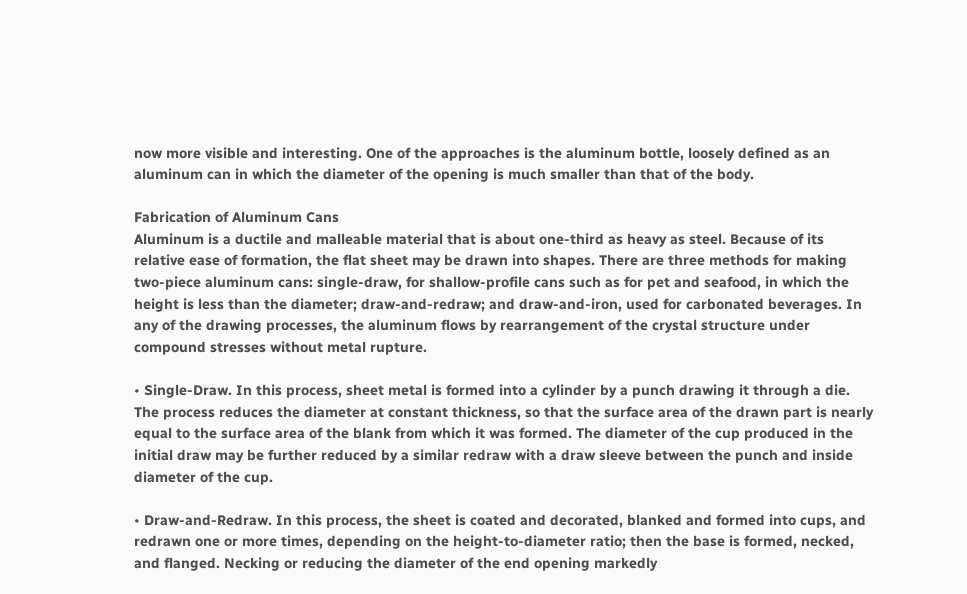now more visible and interesting. One of the approaches is the aluminum bottle, loosely defined as an aluminum can in which the diameter of the opening is much smaller than that of the body.

Fabrication of Aluminum Cans
Aluminum is a ductile and malleable material that is about one-third as heavy as steel. Because of its relative ease of formation, the flat sheet may be drawn into shapes. There are three methods for making two-piece aluminum cans: single-draw, for shallow-profile cans such as for pet and seafood, in which the height is less than the diameter; draw-and-redraw; and draw-and-iron, used for carbonated beverages. In any of the drawing processes, the aluminum flows by rearrangement of the crystal structure under compound stresses without metal rupture.

• Single-Draw. In this process, sheet metal is formed into a cylinder by a punch drawing it through a die. The process reduces the diameter at constant thickness, so that the surface area of the drawn part is nearly equal to the surface area of the blank from which it was formed. The diameter of the cup produced in the initial draw may be further reduced by a similar redraw with a draw sleeve between the punch and inside diameter of the cup.

• Draw-and-Redraw. In this process, the sheet is coated and decorated, blanked and formed into cups, and redrawn one or more times, depending on the height-to-diameter ratio; then the base is formed, necked, and flanged. Necking or reducing the diameter of the end opening markedly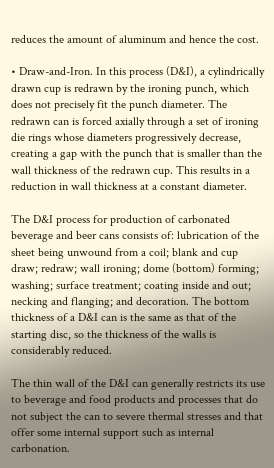reduces the amount of aluminum and hence the cost.

• Draw-and-Iron. In this process (D&I), a cylindrically drawn cup is redrawn by the ironing punch, which does not precisely fit the punch diameter. The redrawn can is forced axially through a set of ironing die rings whose diameters progressively decrease, creating a gap with the punch that is smaller than the wall thickness of the redrawn cup. This results in a reduction in wall thickness at a constant diameter.

The D&I process for production of carbonated beverage and beer cans consists of: lubrication of the sheet being unwound from a coil; blank and cup draw; redraw; wall ironing; dome (bottom) forming; washing; surface treatment; coating inside and out; necking and flanging; and decoration. The bottom thickness of a D&I can is the same as that of the starting disc, so the thickness of the walls is considerably reduced.

The thin wall of the D&I can generally restricts its use to beverage and food products and processes that do not subject the can to severe thermal stresses and that offer some internal support such as internal carbonation.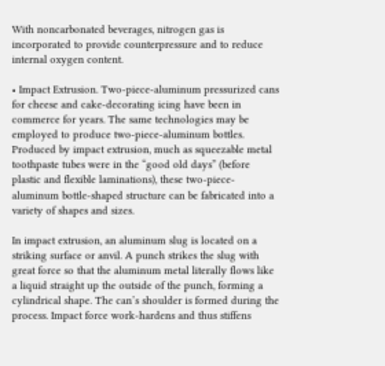With noncarbonated beverages, nitrogen gas is incorporated to provide counterpressure and to reduce internal oxygen content.

• Impact Extrusion. Two-piece-aluminum pressurized cans for cheese and cake-decorating icing have been in commerce for years. The same technologies may be employed to produce two-piece-aluminum bottles. Produced by impact extrusion, much as squeezable metal toothpaste tubes were in the “good old days” (before plastic and flexible laminations), these two-piece-aluminum bottle-shaped structure can be fabricated into a variety of shapes and sizes.

In impact extrusion, an aluminum slug is located on a striking surface or anvil. A punch strikes the slug with great force so that the aluminum metal literally flows like a liquid straight up the outside of the punch, forming a cylindrical shape. The can’s shoulder is formed during the process. Impact force work-hardens and thus stiffens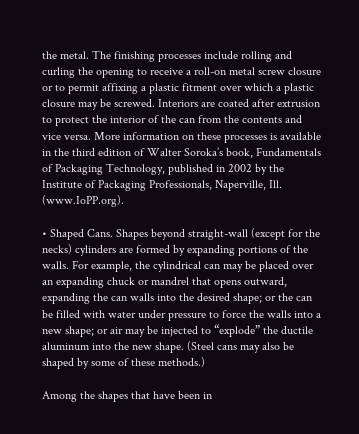the metal. The finishing processes include rolling and curling the opening to receive a roll-on metal screw closure or to permit affixing a plastic fitment over which a plastic closure may be screwed. Interiors are coated after extrusion to protect the interior of the can from the contents and vice versa. More information on these processes is available in the third edition of Walter Soroka’s book, Fundamentals of Packaging Technology, published in 2002 by the Institute of Packaging Professionals, Naperville, Ill. (www.IoPP.org).

• Shaped Cans. Shapes beyond straight-wall (except for the necks) cylinders are formed by expanding portions of the walls. For example, the cylindrical can may be placed over an expanding chuck or mandrel that opens outward, expanding the can walls into the desired shape; or the can be filled with water under pressure to force the walls into a new shape; or air may be injected to “explode” the ductile aluminum into the new shape. (Steel cans may also be shaped by some of these methods.)

Among the shapes that have been in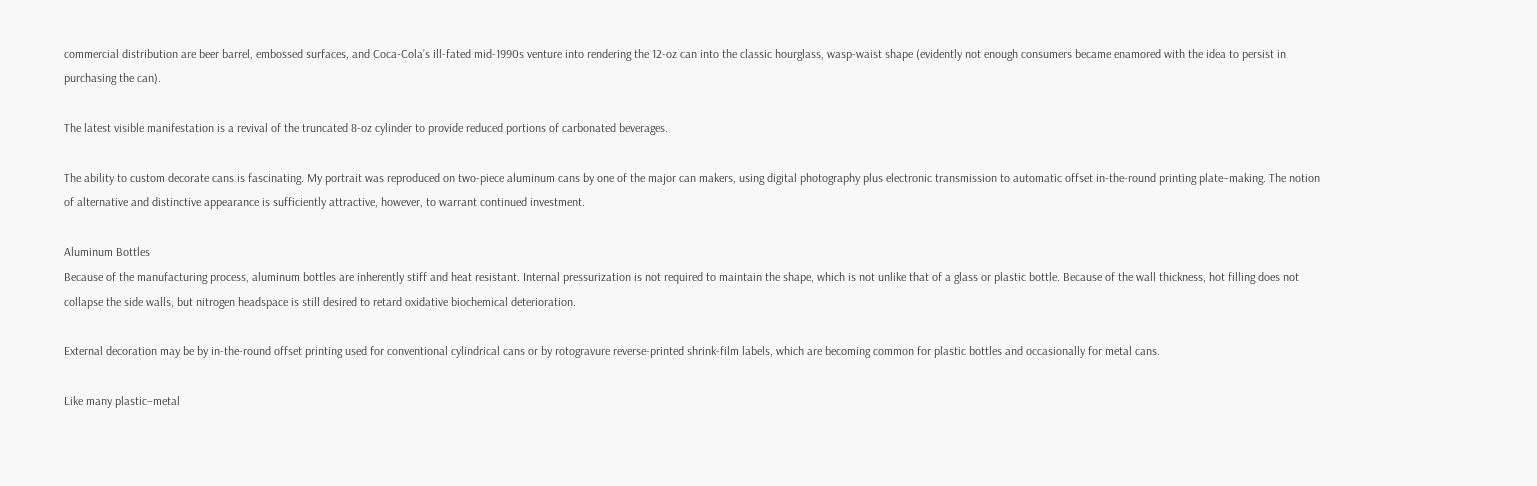commercial distribution are beer barrel, embossed surfaces, and Coca-Cola’s ill-fated mid-1990s venture into rendering the 12-oz can into the classic hourglass, wasp-waist shape (evidently not enough consumers became enamored with the idea to persist in purchasing the can).

The latest visible manifestation is a revival of the truncated 8-oz cylinder to provide reduced portions of carbonated beverages.

The ability to custom decorate cans is fascinating. My portrait was reproduced on two-piece aluminum cans by one of the major can makers, using digital photography plus electronic transmission to automatic offset in-the-round printing plate–making. The notion of alternative and distinctive appearance is sufficiently attractive, however, to warrant continued investment.

Aluminum Bottles
Because of the manufacturing process, aluminum bottles are inherently stiff and heat resistant. Internal pressurization is not required to maintain the shape, which is not unlike that of a glass or plastic bottle. Because of the wall thickness, hot filling does not collapse the side walls, but nitrogen headspace is still desired to retard oxidative biochemical deterioration.

External decoration may be by in-the-round offset printing used for conventional cylindrical cans or by rotogravure reverse-printed shrink-film labels, which are becoming common for plastic bottles and occasionally for metal cans.

Like many plastic–metal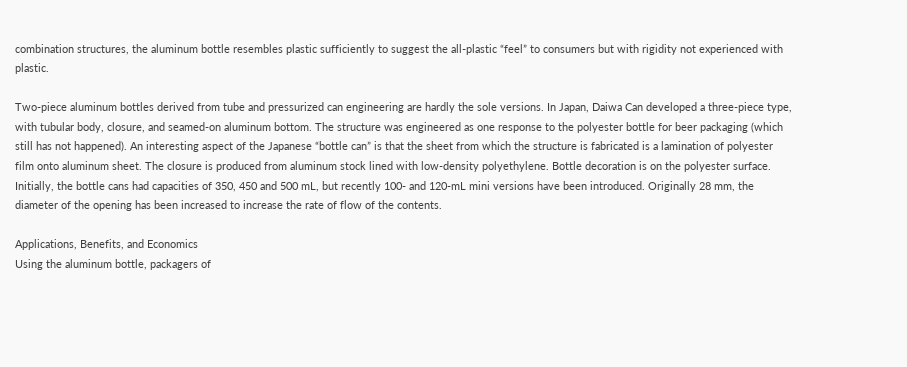combination structures, the aluminum bottle resembles plastic sufficiently to suggest the all-plastic “feel” to consumers but with rigidity not experienced with plastic.

Two-piece aluminum bottles derived from tube and pressurized can engineering are hardly the sole versions. In Japan, Daiwa Can developed a three-piece type, with tubular body, closure, and seamed-on aluminum bottom. The structure was engineered as one response to the polyester bottle for beer packaging (which still has not happened). An interesting aspect of the Japanese “bottle can” is that the sheet from which the structure is fabricated is a lamination of polyester film onto aluminum sheet. The closure is produced from aluminum stock lined with low-density polyethylene. Bottle decoration is on the polyester surface. Initially, the bottle cans had capacities of 350, 450 and 500 mL, but recently 100- and 120-mL mini versions have been introduced. Originally 28 mm, the diameter of the opening has been increased to increase the rate of flow of the contents.

Applications, Benefits, and Economics
Using the aluminum bottle, packagers of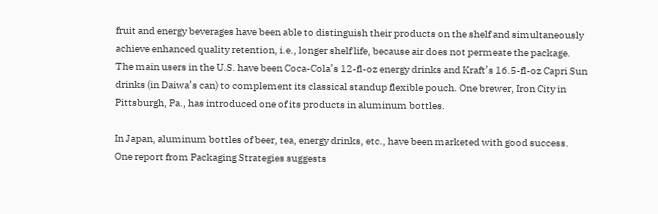fruit and energy beverages have been able to distinguish their products on the shelf and simultaneously achieve enhanced quality retention, i.e., longer shelf life, because air does not permeate the package. The main users in the U.S. have been Coca-Cola’s 12-fl-oz energy drinks and Kraft’s 16.5-fl-oz Capri Sun drinks (in Daiwa’s can) to complement its classical standup flexible pouch. One brewer, Iron City in Pittsburgh, Pa., has introduced one of its products in aluminum bottles.

In Japan, aluminum bottles of beer, tea, energy drinks, etc., have been marketed with good success. One report from Packaging Strategies suggests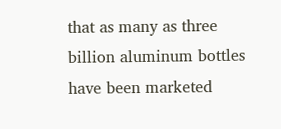that as many as three billion aluminum bottles have been marketed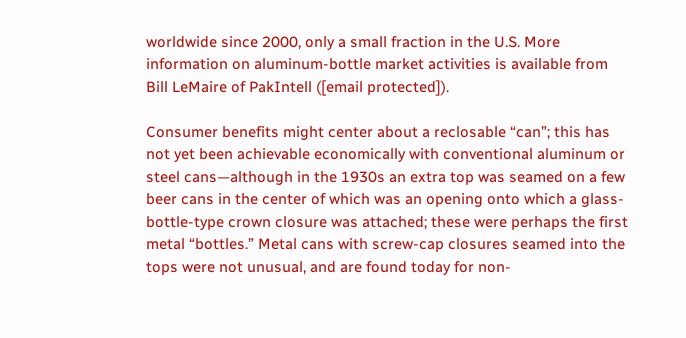worldwide since 2000, only a small fraction in the U.S. More information on aluminum-bottle market activities is available from Bill LeMaire of PakIntell ([email protected]).

Consumer benefits might center about a reclosable “can”; this has not yet been achievable economically with conventional aluminum or steel cans—although in the 1930s an extra top was seamed on a few beer cans in the center of which was an opening onto which a glass-bottle-type crown closure was attached; these were perhaps the first metal “bottles.” Metal cans with screw-cap closures seamed into the tops were not unusual, and are found today for non-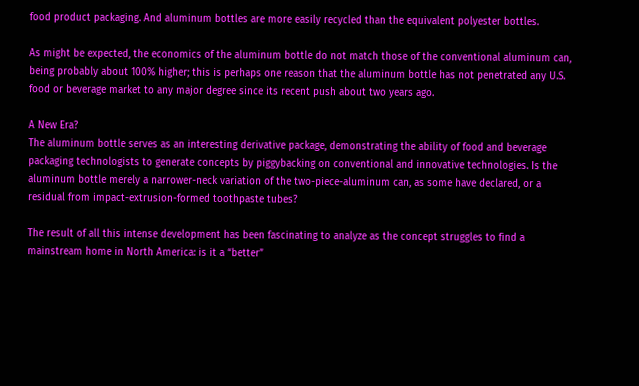food product packaging. And aluminum bottles are more easily recycled than the equivalent polyester bottles.

As might be expected, the economics of the aluminum bottle do not match those of the conventional aluminum can, being probably about 100% higher; this is perhaps one reason that the aluminum bottle has not penetrated any U.S. food or beverage market to any major degree since its recent push about two years ago.

A New Era?
The aluminum bottle serves as an interesting derivative package, demonstrating the ability of food and beverage packaging technologists to generate concepts by piggybacking on conventional and innovative technologies. Is the aluminum bottle merely a narrower-neck variation of the two-piece-aluminum can, as some have declared, or a residual from impact-extrusion-formed toothpaste tubes?

The result of all this intense development has been fascinating to analyze as the concept struggles to find a mainstream home in North America: is it a “better”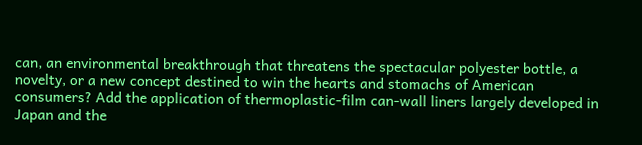can, an environmental breakthrough that threatens the spectacular polyester bottle, a novelty, or a new concept destined to win the hearts and stomachs of American consumers? Add the application of thermoplastic-film can-wall liners largely developed in Japan and the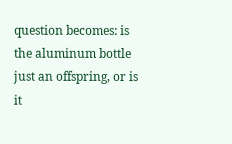question becomes: is the aluminum bottle just an offspring, or is it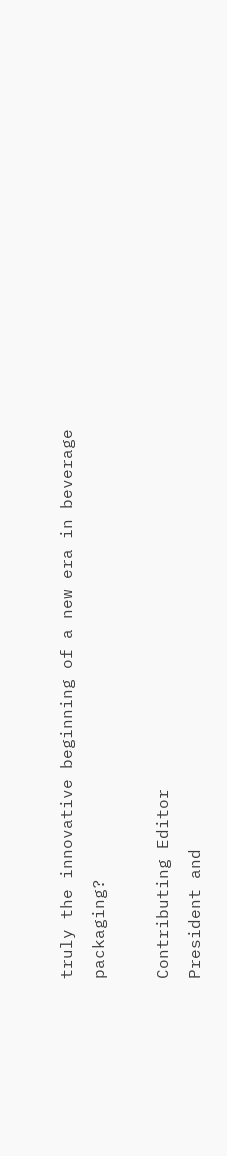truly the innovative beginning of a new era in beverage packaging?

Contributing Editor
President and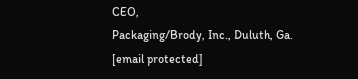CEO,
Packaging/Brody, Inc., Duluth, Ga.
[email protected]